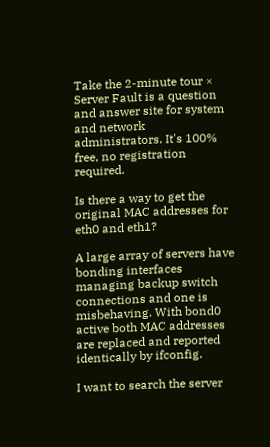Take the 2-minute tour ×
Server Fault is a question and answer site for system and network administrators. It's 100% free, no registration required.

Is there a way to get the original MAC addresses for eth0 and eth1?

A large array of servers have bonding interfaces managing backup switch connections and one is misbehaving. With bond0 active both MAC addresses are replaced and reported identically by ifconfig.

I want to search the server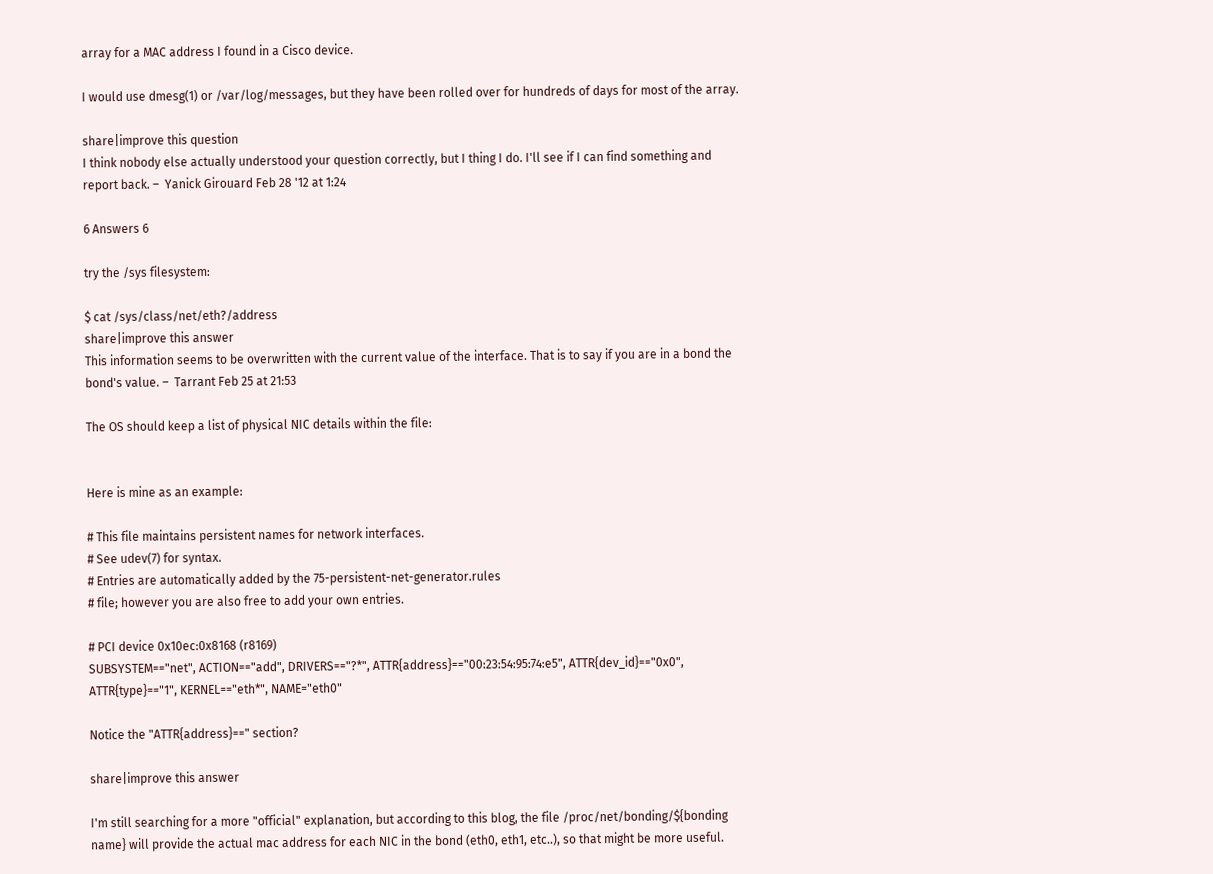array for a MAC address I found in a Cisco device.

I would use dmesg(1) or /var/log/messages, but they have been rolled over for hundreds of days for most of the array.

share|improve this question
I think nobody else actually understood your question correctly, but I thing I do. I'll see if I can find something and report back. –  Yanick Girouard Feb 28 '12 at 1:24

6 Answers 6

try the /sys filesystem:

$ cat /sys/class/net/eth?/address
share|improve this answer
This information seems to be overwritten with the current value of the interface. That is to say if you are in a bond the bond's value. –  Tarrant Feb 25 at 21:53

The OS should keep a list of physical NIC details within the file:


Here is mine as an example:

# This file maintains persistent names for network interfaces.
# See udev(7) for syntax.
# Entries are automatically added by the 75-persistent-net-generator.rules
# file; however you are also free to add your own entries.

# PCI device 0x10ec:0x8168 (r8169)
SUBSYSTEM=="net", ACTION=="add", DRIVERS=="?*", ATTR{address}=="00:23:54:95:74:e5", ATTR{dev_id}=="0x0", ATTR{type}=="1", KERNEL=="eth*", NAME="eth0"

Notice the "ATTR{address}==" section?

share|improve this answer

I'm still searching for a more "official" explanation, but according to this blog, the file /proc/net/bonding/${bonding name} will provide the actual mac address for each NIC in the bond (eth0, eth1, etc..), so that might be more useful.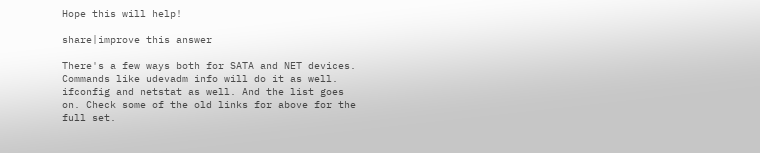Hope this will help!

share|improve this answer

There's a few ways both for SATA and NET devices. Commands like udevadm info will do it as well. ifconfig and netstat as well. And the list goes on. Check some of the old links for above for the full set.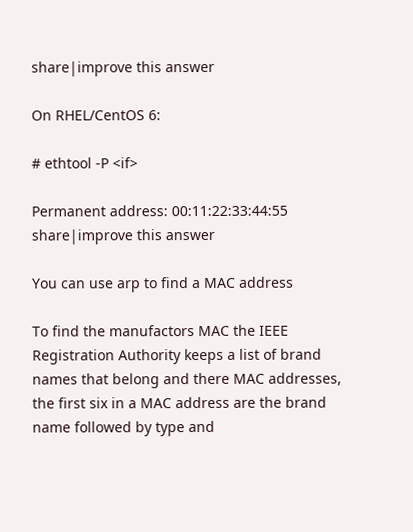share|improve this answer

On RHEL/CentOS 6:

# ethtool -P <if>

Permanent address: 00:11:22:33:44:55
share|improve this answer

You can use arp to find a MAC address

To find the manufactors MAC the IEEE Registration Authority keeps a list of brand names that belong and there MAC addresses, the first six in a MAC address are the brand name followed by type and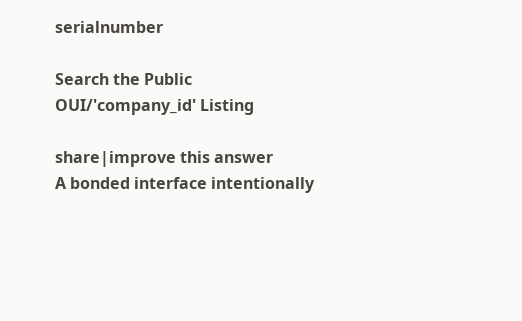serialnumber

Search the Public OUI/'company_id' Listing

share|improve this answer
A bonded interface intentionally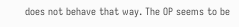does not behave that way. The OP seems to be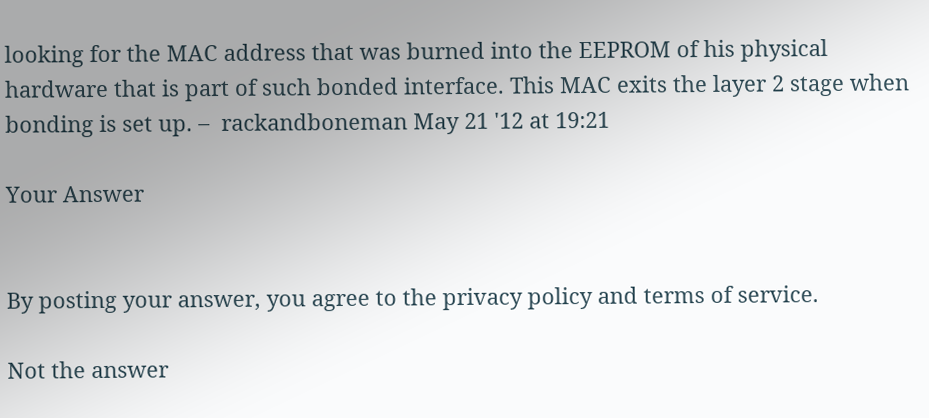looking for the MAC address that was burned into the EEPROM of his physical hardware that is part of such bonded interface. This MAC exits the layer 2 stage when bonding is set up. –  rackandboneman May 21 '12 at 19:21

Your Answer


By posting your answer, you agree to the privacy policy and terms of service.

Not the answer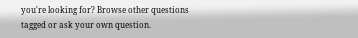you're looking for? Browse other questions tagged or ask your own question.